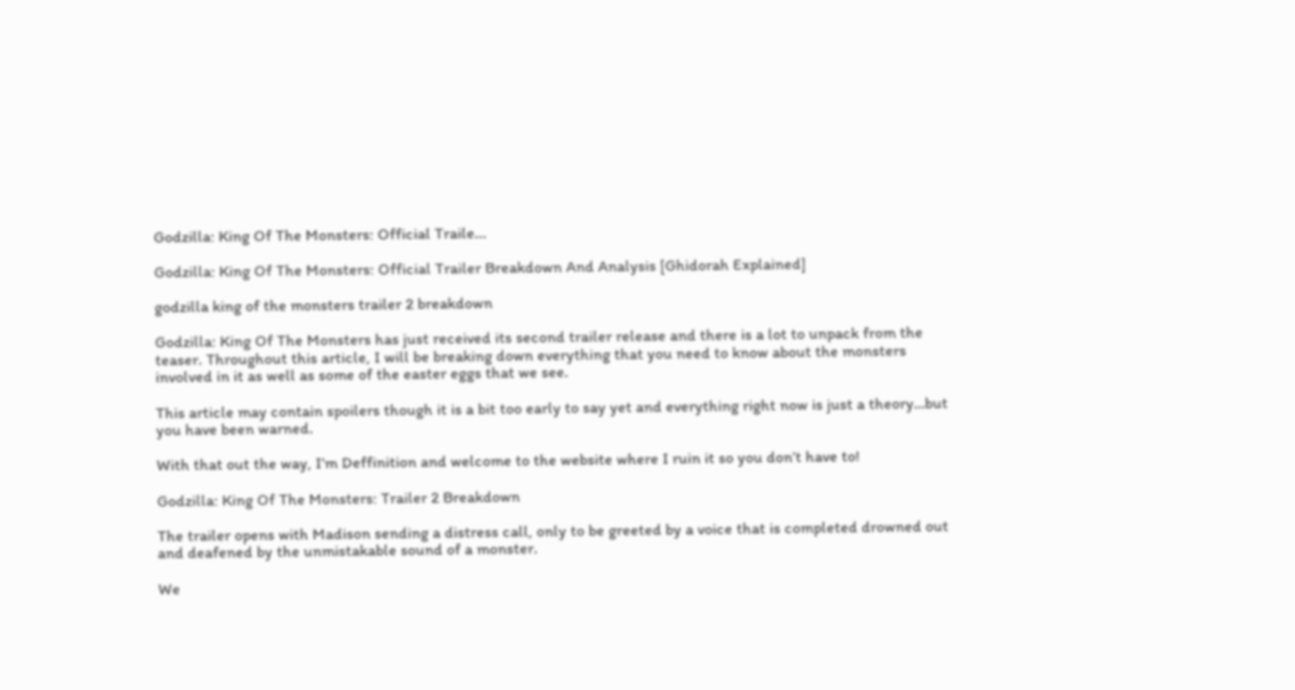Godzilla: King Of The Monsters: Official Traile...

Godzilla: King Of The Monsters: Official Trailer Breakdown And Analysis [Ghidorah Explained]

godzilla king of the monsters trailer 2 breakdown

Godzilla: King Of The Monsters has just received its second trailer release and there is a lot to unpack from the teaser. Throughout this article, I will be breaking down everything that you need to know about the monsters involved in it as well as some of the easter eggs that we see.

This article may contain spoilers though it is a bit too early to say yet and everything right now is just a theory…but you have been warned.

With that out the way, I’m Deffinition and welcome to the website where I ruin it so you don’t have to!

Godzilla: King Of The Monsters: Trailer 2 Breakdown

The trailer opens with Madison sending a distress call, only to be greeted by a voice that is completed drowned out and deafened by the unmistakable sound of a monster.

We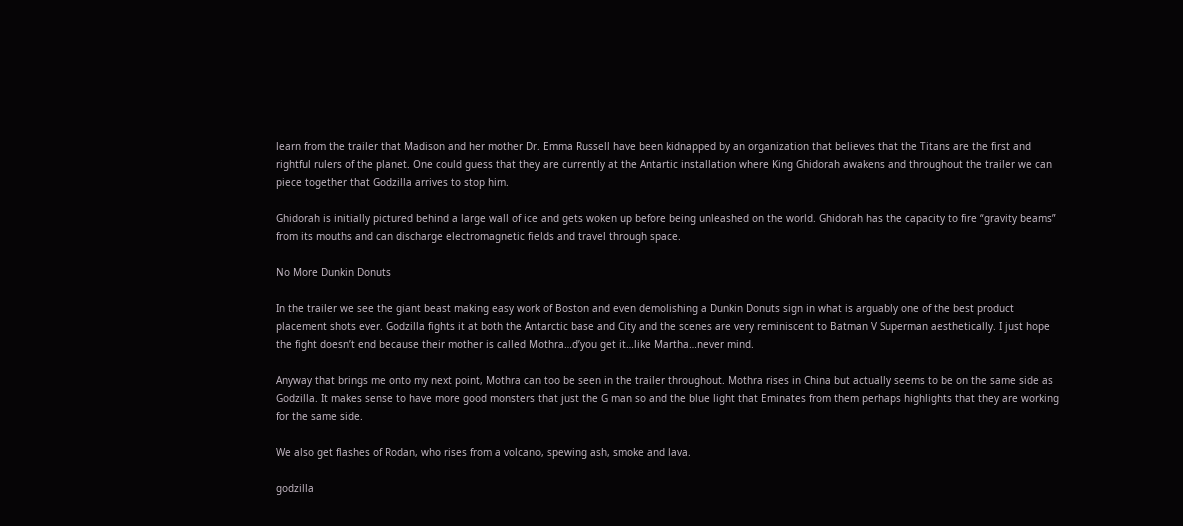learn from the trailer that Madison and her mother Dr. Emma Russell have been kidnapped by an organization that believes that the Titans are the first and rightful rulers of the planet. One could guess that they are currently at the Antartic installation where King Ghidorah awakens and throughout the trailer we can piece together that Godzilla arrives to stop him.

Ghidorah is initially pictured behind a large wall of ice and gets woken up before being unleashed on the world. Ghidorah has the capacity to fire “gravity beams” from its mouths and can discharge electromagnetic fields and travel through space.

No More Dunkin Donuts

In the trailer we see the giant beast making easy work of Boston and even demolishing a Dunkin Donuts sign in what is arguably one of the best product placement shots ever. Godzilla fights it at both the Antarctic base and City and the scenes are very reminiscent to Batman V Superman aesthetically. I just hope the fight doesn’t end because their mother is called Mothra…d’you get it…like Martha…never mind.

Anyway that brings me onto my next point, Mothra can too be seen in the trailer throughout. Mothra rises in China but actually seems to be on the same side as Godzilla. It makes sense to have more good monsters that just the G man so and the blue light that Eminates from them perhaps highlights that they are working for the same side.

We also get flashes of Rodan, who rises from a volcano, spewing ash, smoke and lava.

godzilla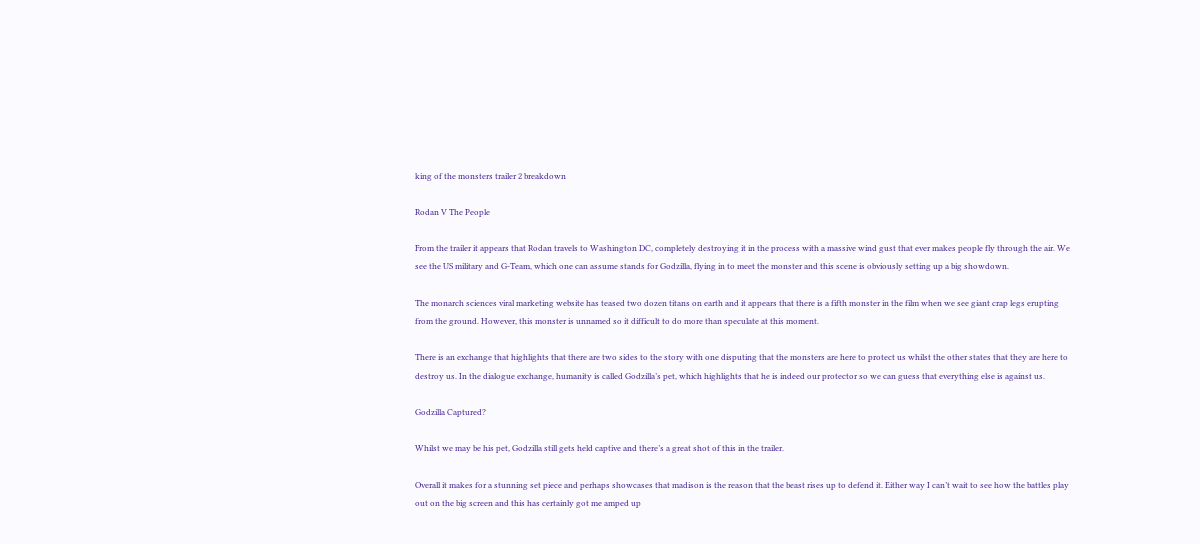king of the monsters trailer 2 breakdown

Rodan V The People

From the trailer it appears that Rodan travels to Washington DC, completely destroying it in the process with a massive wind gust that ever makes people fly through the air. We see the US military and G-Team, which one can assume stands for Godzilla, flying in to meet the monster and this scene is obviously setting up a big showdown.

The monarch sciences viral marketing website has teased two dozen titans on earth and it appears that there is a fifth monster in the film when we see giant crap legs erupting from the ground. However, this monster is unnamed so it difficult to do more than speculate at this moment.

There is an exchange that highlights that there are two sides to the story with one disputing that the monsters are here to protect us whilst the other states that they are here to destroy us. In the dialogue exchange, humanity is called Godzilla’s pet, which highlights that he is indeed our protector so we can guess that everything else is against us.

Godzilla Captured?

Whilst we may be his pet, Godzilla still gets held captive and there’s a great shot of this in the trailer.

Overall it makes for a stunning set piece and perhaps showcases that madison is the reason that the beast rises up to defend it. Either way I can’t wait to see how the battles play out on the big screen and this has certainly got me amped up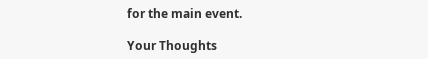for the main event.

Your Thoughts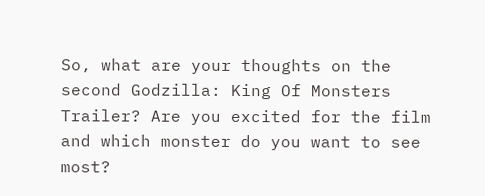So, what are your thoughts on the second Godzilla: King Of Monsters Trailer? Are you excited for the film and which monster do you want to see most?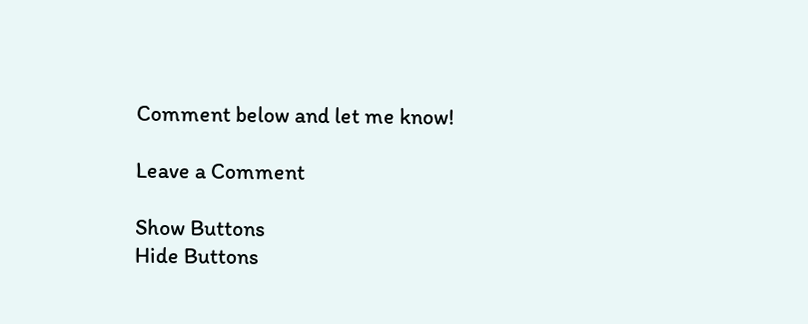Comment below and let me know!

Leave a Comment

Show Buttons
Hide Buttons